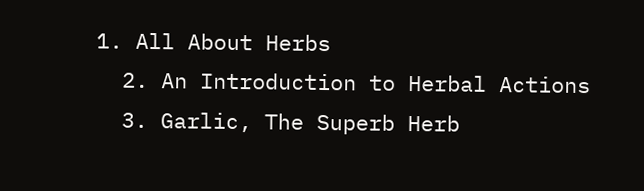1. All About Herbs
  2. An Introduction to Herbal Actions
  3. Garlic, The Superb Herb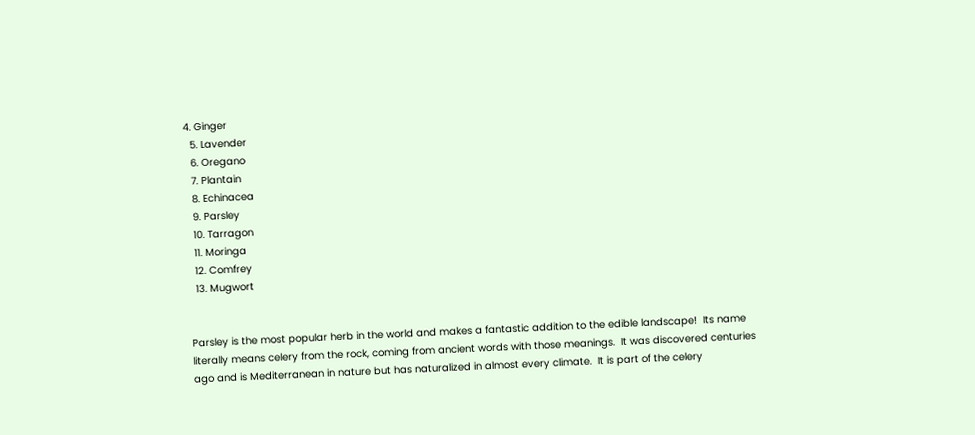4. Ginger
  5. Lavender
  6. Oregano
  7. Plantain
  8. Echinacea
  9. Parsley
  10. Tarragon
  11. Moringa
  12. Comfrey
  13. Mugwort


Parsley is the most popular herb in the world and makes a fantastic addition to the edible landscape!  Its name literally means celery from the rock, coming from ancient words with those meanings.  It was discovered centuries ago and is Mediterranean in nature but has naturalized in almost every climate.  It is part of the celery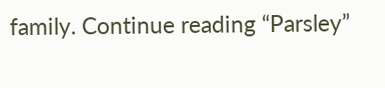family. Continue reading “Parsley”